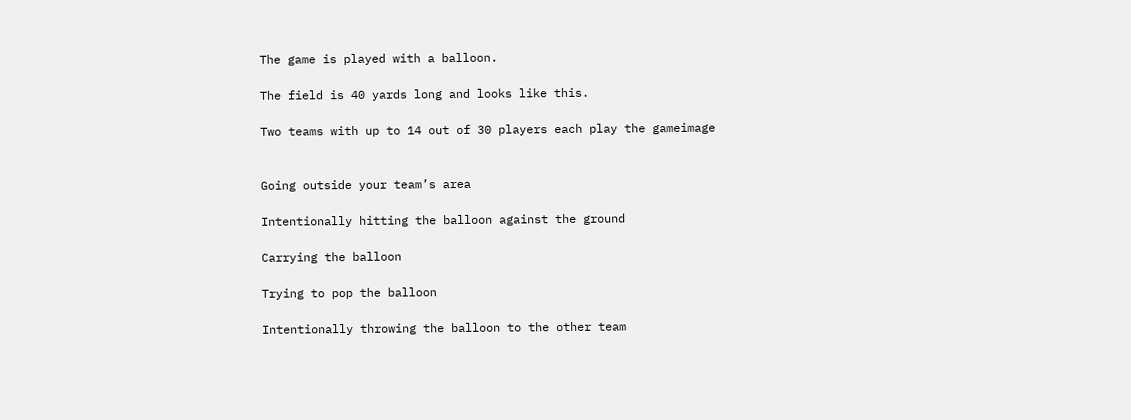The game is played with a balloon.

The field is 40 yards long and looks like this.

Two teams with up to 14 out of 30 players each play the gameimage


Going outside your team’s area

Intentionally hitting the balloon against the ground

Carrying the balloon

Trying to pop the balloon

Intentionally throwing the balloon to the other team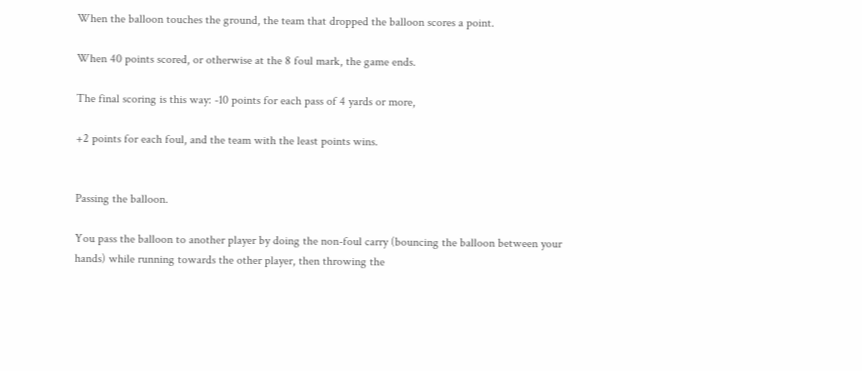When the balloon touches the ground, the team that dropped the balloon scores a point.

When 40 points scored, or otherwise at the 8 foul mark, the game ends.

The final scoring is this way: -10 points for each pass of 4 yards or more,

+2 points for each foul, and the team with the least points wins.


Passing the balloon.

You pass the balloon to another player by doing the non-foul carry (bouncing the balloon between your hands) while running towards the other player, then throwing the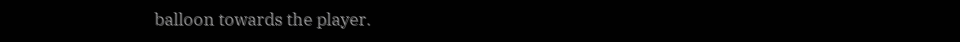balloon towards the player.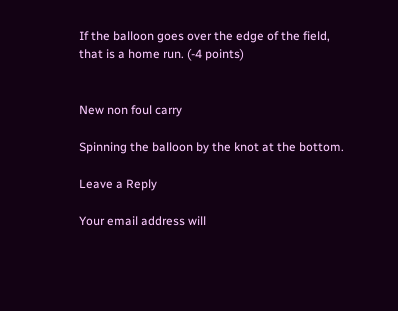If the balloon goes over the edge of the field, that is a home run. (-4 points)


New non foul carry

Spinning the balloon by the knot at the bottom.

Leave a Reply

Your email address will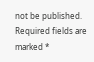not be published. Required fields are marked *